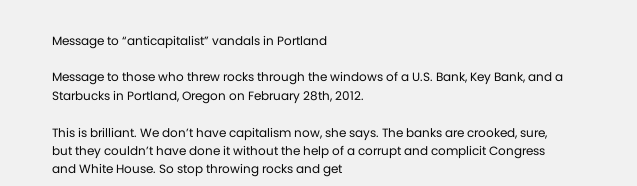Message to “anticapitalist” vandals in Portland

Message to those who threw rocks through the windows of a U.S. Bank, Key Bank, and a Starbucks in Portland, Oregon on February 28th, 2012.

This is brilliant. We don’t have capitalism now, she says. The banks are crooked, sure, but they couldn’t have done it without the help of a corrupt and complicit Congress and White House. So stop throwing rocks and get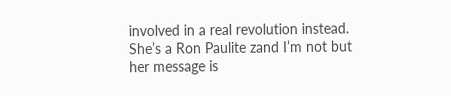involved in a real revolution instead. She’s a Ron Paulite zand I’m not but her message is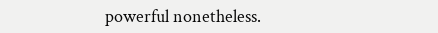powerful nonetheless.